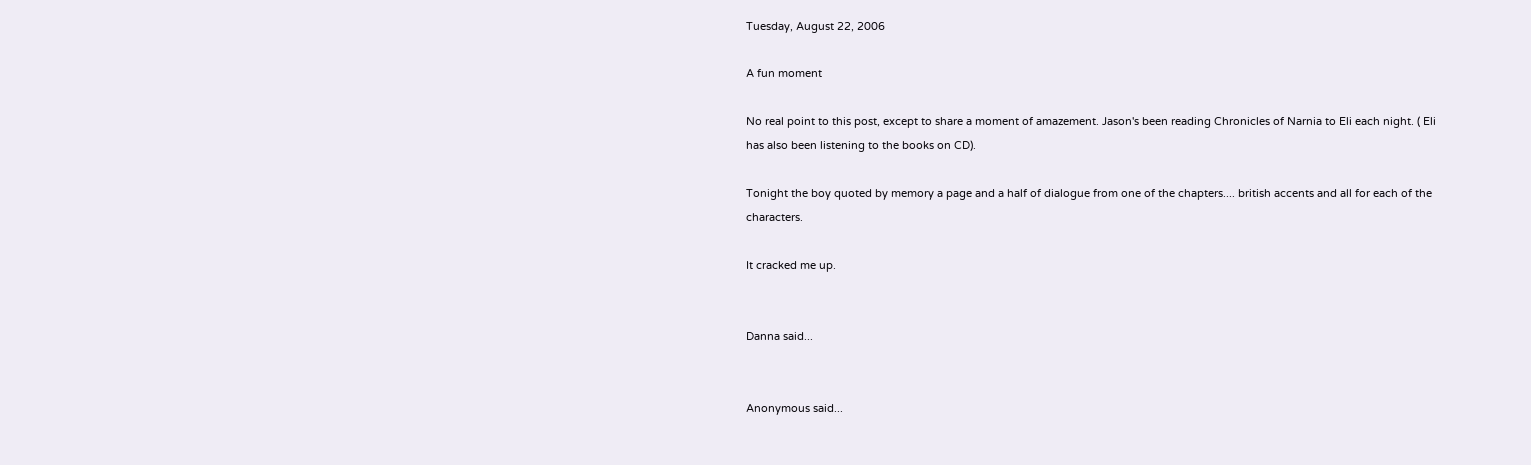Tuesday, August 22, 2006

A fun moment

No real point to this post, except to share a moment of amazement. Jason's been reading Chronicles of Narnia to Eli each night. ( Eli has also been listening to the books on CD).

Tonight the boy quoted by memory a page and a half of dialogue from one of the chapters.... british accents and all for each of the characters.

It cracked me up.


Danna said...


Anonymous said...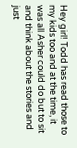Hey girl! Todd has read those to my kids too and at the time, it was all Asher could do but to sit and think about the stories and just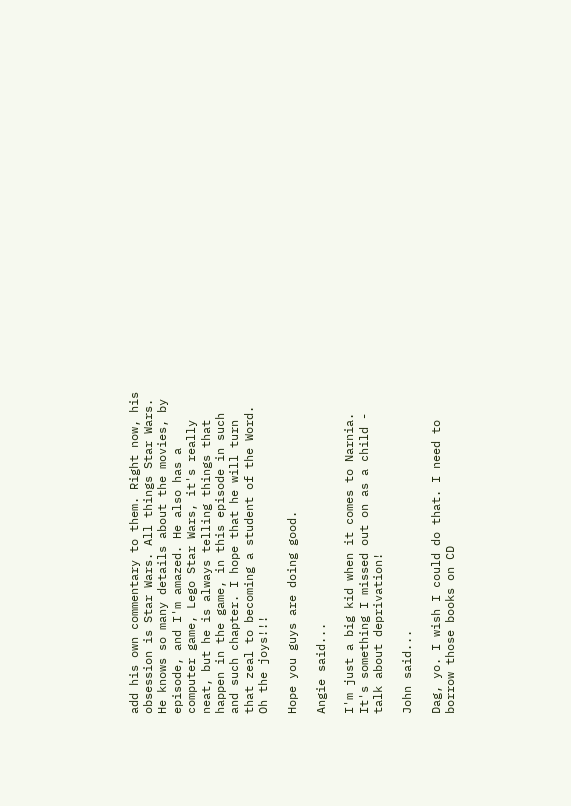add his own commentary to them. Right now, his obsession is Star Wars. All things Star Wars. He knows so many details about the movies, by episode, and I'm amazed. He also has a computer game, Lego Star Wars, it's really neat, but he is always telling things that happen in the game, in this episode in such and such chapter. I hope that he will turn that zeal to becoming a student of the Word. Oh the joys!!!

Hope you guys are doing good.

Angie said...

I'm just a big kid when it comes to Narnia. It's something I missed out on as a child - talk about deprivation!

John said...

Dag, yo. I wish I could do that. I need to borrow those books on CD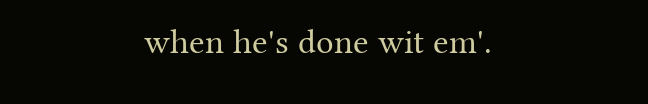when he's done wit em'.